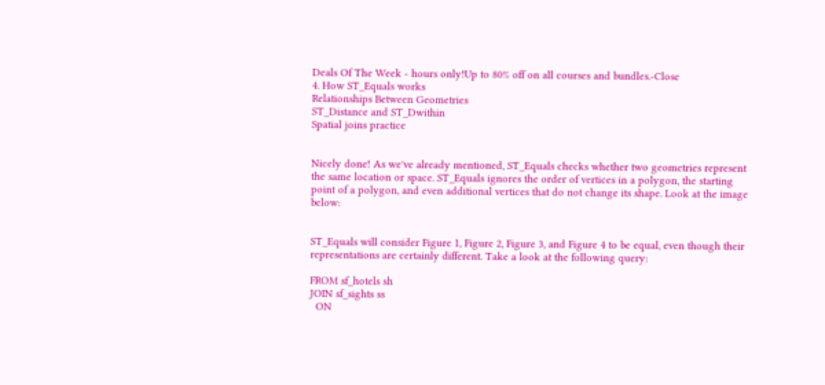Deals Of The Week - hours only!Up to 80% off on all courses and bundles.-Close
4. How ST_Equals works
Relationships Between Geometries
ST_Distance and ST_Dwithin
Spatial joins practice


Nicely done! As we've already mentioned, ST_Equals checks whether two geometries represent the same location or space. ST_Equals ignores the order of vertices in a polygon, the starting point of a polygon, and even additional vertices that do not change its shape. Look at the image below:


ST_Equals will consider Figure 1, Figure 2, Figure 3, and Figure 4 to be equal, even though their representations are certainly different. Take a look at the following query:

FROM sf_hotels sh
JOIN sf_sights ss
  ON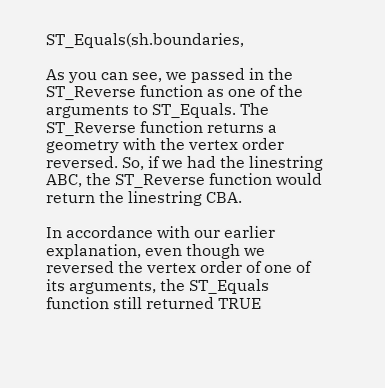ST_Equals(sh.boundaries,

As you can see, we passed in the ST_Reverse function as one of the arguments to ST_Equals. The ST_Reverse function returns a geometry with the vertex order reversed. So, if we had the linestring ABC, the ST_Reverse function would return the linestring CBA.

In accordance with our earlier explanation, even though we reversed the vertex order of one of its arguments, the ST_Equals function still returned TRUE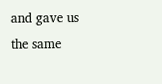and gave us the same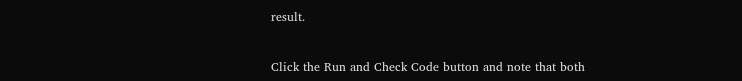result.


Click the Run and Check Code button and note that both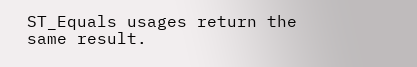ST_Equals usages return the same result.